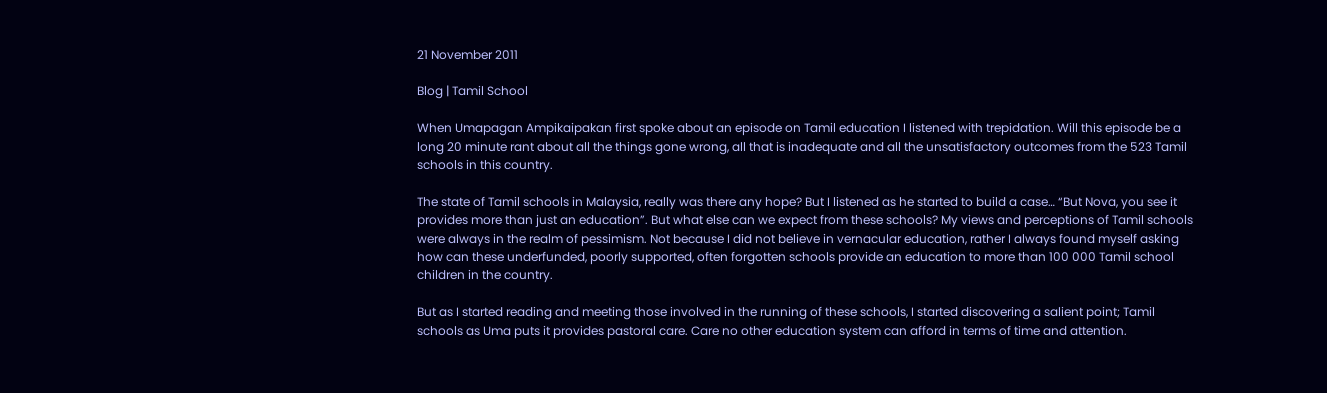21 November 2011

Blog | Tamil School

When Umapagan Ampikaipakan first spoke about an episode on Tamil education I listened with trepidation. Will this episode be a long 20 minute rant about all the things gone wrong, all that is inadequate and all the unsatisfactory outcomes from the 523 Tamil schools in this country.

The state of Tamil schools in Malaysia, really was there any hope? But I listened as he started to build a case… “But Nova, you see it provides more than just an education”. But what else can we expect from these schools? My views and perceptions of Tamil schools were always in the realm of pessimism. Not because I did not believe in vernacular education, rather I always found myself asking how can these underfunded, poorly supported, often forgotten schools provide an education to more than 100 000 Tamil school children in the country.

But as I started reading and meeting those involved in the running of these schools, I started discovering a salient point; Tamil schools as Uma puts it provides pastoral care. Care no other education system can afford in terms of time and attention.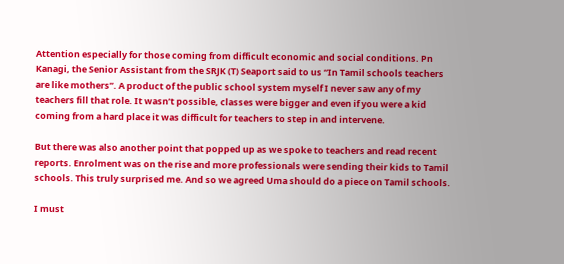Attention especially for those coming from difficult economic and social conditions. Pn Kanagi, the Senior Assistant from the SRJK (T) Seaport said to us “In Tamil schools teachers are like mothers”. A product of the public school system myself I never saw any of my teachers fill that role. It wasn’t possible, classes were bigger and even if you were a kid coming from a hard place it was difficult for teachers to step in and intervene.

But there was also another point that popped up as we spoke to teachers and read recent reports. Enrolment was on the rise and more professionals were sending their kids to Tamil schools. This truly surprised me. And so we agreed Uma should do a piece on Tamil schools.

I must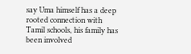say Uma himself has a deep rooted connection with Tamil schools, his family has been involved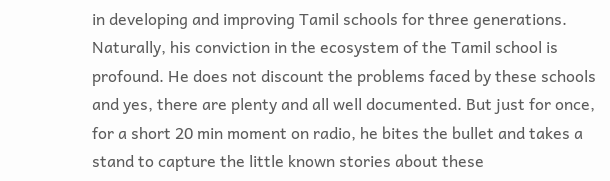in developing and improving Tamil schools for three generations. Naturally, his conviction in the ecosystem of the Tamil school is profound. He does not discount the problems faced by these schools and yes, there are plenty and all well documented. But just for once, for a short 20 min moment on radio, he bites the bullet and takes a stand to capture the little known stories about these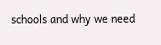schools and why we need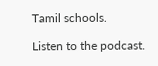Tamil schools.

Listen to the podcast.